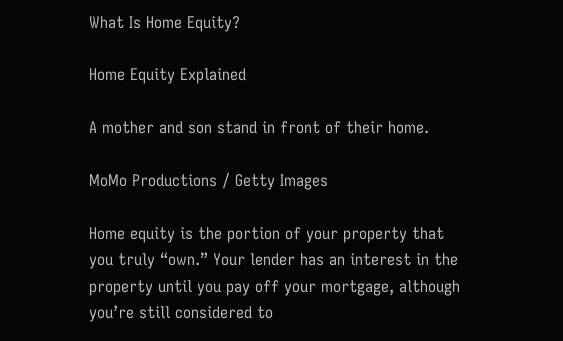What Is Home Equity?

Home Equity Explained

A mother and son stand in front of their home.

MoMo Productions / Getty Images

Home equity is the portion of your property that you truly “own.” Your lender has an interest in the property until you pay off your mortgage, although you’re still considered to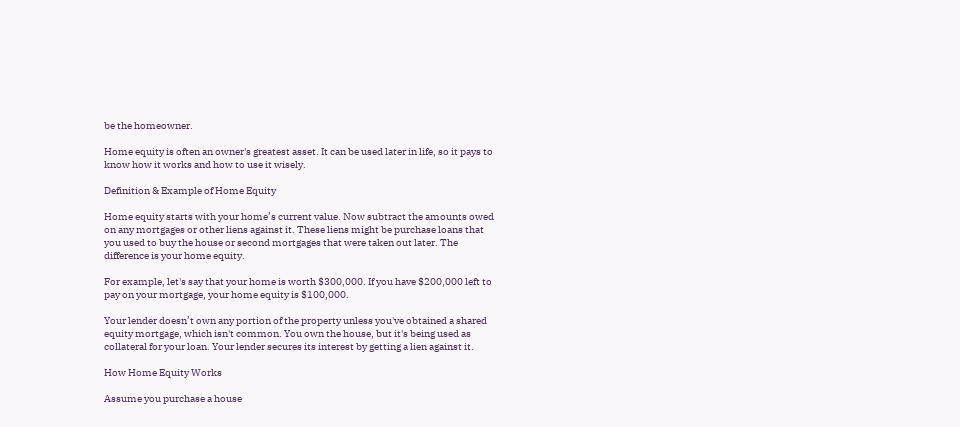be the homeowner.

Home equity is often an owner's greatest asset. It can be used later in life, so it pays to know how it works and how to use it wisely.

Definition & Example of Home Equity

Home equity starts with your home’s current value. Now subtract the amounts owed on any mortgages or other liens against it. These liens might be purchase loans that you used to buy the house or second mortgages that were taken out later. The difference is your home equity.

For example, let's say that your home is worth $300,000. If you have $200,000 left to pay on your mortgage, your home equity is $100,000.

Your lender doesn’t own any portion of the property unless you've obtained a shared equity mortgage, which isn't common. You own the house, but it's being used as collateral for your loan. Your lender secures its interest by getting a lien against it.

How Home Equity Works

Assume you purchase a house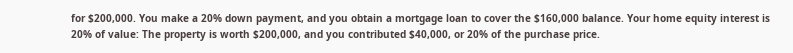for $200,000. You make a 20% down payment, and you obtain a mortgage loan to cover the $160,000 balance. Your home equity interest is 20% of value: The property is worth $200,000, and you contributed $40,000, or 20% of the purchase price.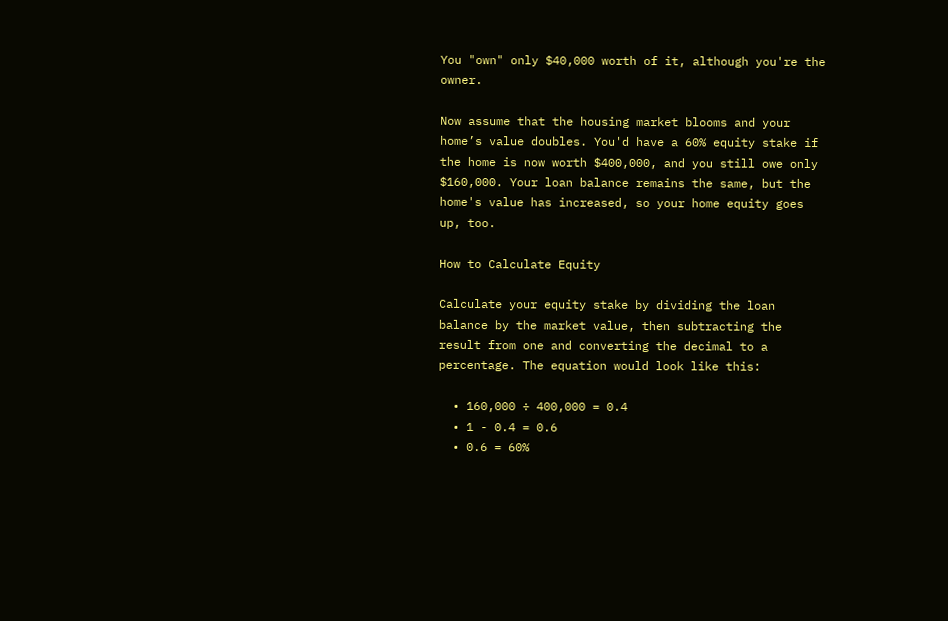You "own" only $40,000 worth of it, although you're the owner.

Now assume that the housing market blooms and your home’s value doubles. You'd have a 60% equity stake if the home is now worth $400,000, and you still owe only $160,000. Your loan balance remains the same, but the home's value has increased, so your home equity goes up, too.

How to Calculate Equity

Calculate your equity stake by dividing the loan balance by the market value, then subtracting the result from one and converting the decimal to a percentage. The equation would look like this:

  • 160,000 ÷ 400,000 = 0.4
  • 1 - 0.4 = 0.6
  • 0.6 = 60%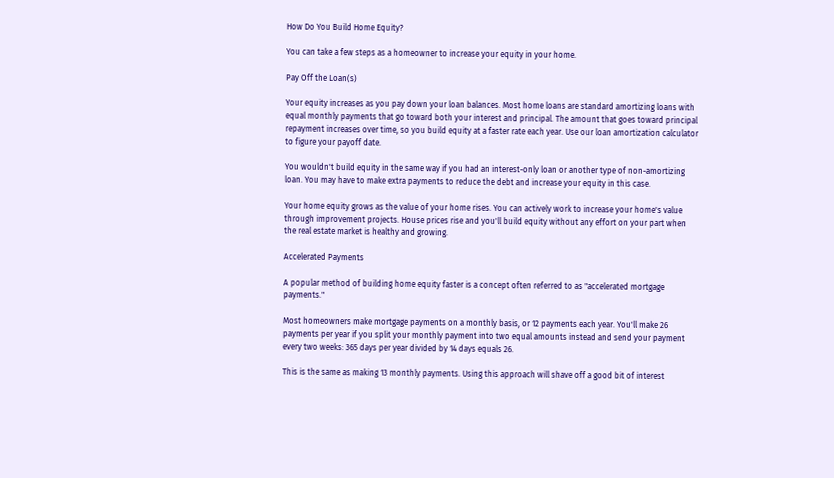How Do You Build Home Equity?

You can take a few steps as a homeowner to increase your equity in your home.

Pay Off the Loan(s)

Your equity increases as you pay down your loan balances. Most home loans are standard amortizing loans with equal monthly payments that go toward both your interest and principal. The amount that goes toward principal repayment increases over time, so you build equity at a faster rate each year. Use our loan amortization calculator to figure your payoff date.

You wouldn't build equity in the same way if you had an interest-only loan or another type of non-amortizing loan. You may have to make extra payments to reduce the debt and increase your equity in this case.

Your home equity grows as the value of your home rises. You can actively work to increase your home's value through improvement projects. House prices rise and you'll build equity without any effort on your part when the real estate market is healthy and growing.

Accelerated Payments

A popular method of building home equity faster is a concept often referred to as "accelerated mortgage payments."

Most homeowners make mortgage payments on a monthly basis, or 12 payments each year. You'll make 26 payments per year if you split your monthly payment into two equal amounts instead and send your payment every two weeks: 365 days per year divided by 14 days equals 26.

This is the same as making 13 monthly payments. Using this approach will shave off a good bit of interest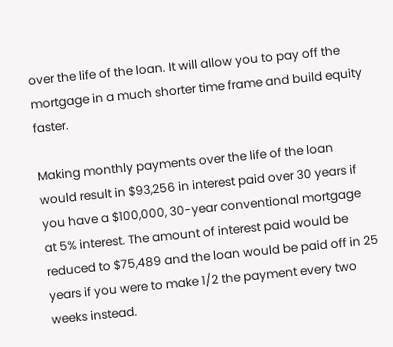over the life of the loan. It will allow you to pay off the mortgage in a much shorter time frame and build equity faster.

Making monthly payments over the life of the loan would result in $93,256 in interest paid over 30 years if you have a $100,000, 30-year conventional mortgage at 5% interest. The amount of interest paid would be reduced to $75,489 and the loan would be paid off in 25 years if you were to make 1/2 the payment every two weeks instead.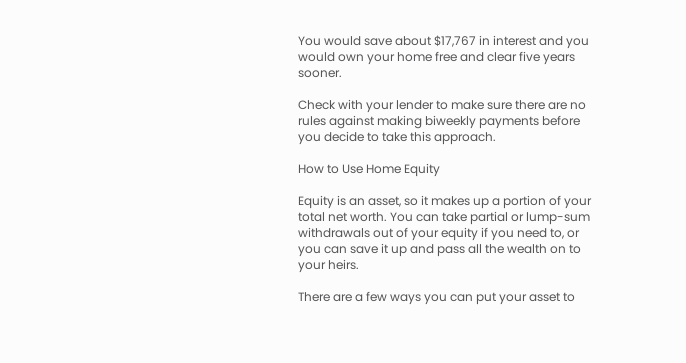You would save about $17,767 in interest and you would own your home free and clear five years sooner.

Check with your lender to make sure there are no rules against making biweekly payments before you decide to take this approach.

How to Use Home Equity

Equity is an asset, so it makes up a portion of your total net worth. You can take partial or lump-sum withdrawals out of your equity if you need to, or you can save it up and pass all the wealth on to your heirs.

There are a few ways you can put your asset to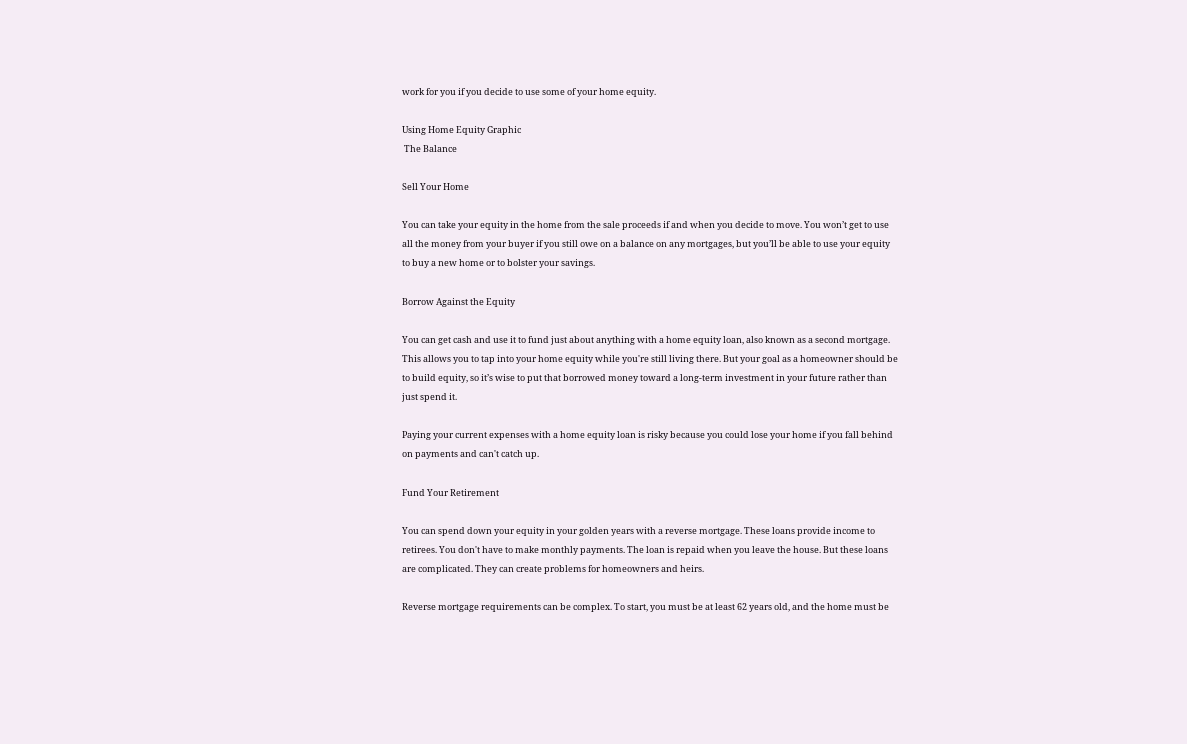work for you if you decide to use some of your home equity.

Using Home Equity Graphic
 The Balance

Sell Your Home

You can take your equity in the home from the sale proceeds if and when you decide to move. You won’t get to use all the money from your buyer if you still owe on a balance on any mortgages, but you’ll be able to use your equity to buy a new home or to bolster your savings.

Borrow Against the Equity

You can get cash and use it to fund just about anything with a home equity loan, also known as a second mortgage. This allows you to tap into your home equity while you're still living there. But your goal as a homeowner should be to build equity, so it’s wise to put that borrowed money toward a long-term investment in your future rather than just spend it.

Paying your current expenses with a home equity loan is risky because you could lose your home if you fall behind on payments and can't catch up.

Fund Your Retirement

You can spend down your equity in your golden years with a reverse mortgage. These loans provide income to retirees. You don't have to make monthly payments. The loan is repaid when you leave the house. But these loans are complicated. They can create problems for homeowners and heirs.

Reverse mortgage requirements can be complex. To start, you must be at least 62 years old, and the home must be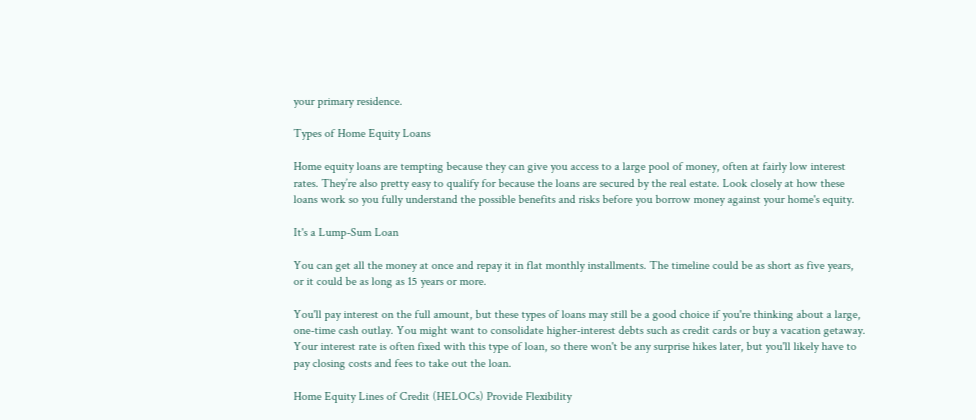your primary residence.

Types of Home Equity Loans

Home equity loans are tempting because they can give you access to a large pool of money, often at fairly low interest rates. They’re also pretty easy to qualify for because the loans are secured by the real estate. Look closely at how these loans work so you fully understand the possible benefits and risks before you borrow money against your home's equity.

It's a Lump-Sum Loan

You can get all the money at once and repay it in flat monthly installments. The timeline could be as short as five years, or it could be as long as 15 years or more.

You'll pay interest on the full amount, but these types of loans may still be a good choice if you're thinking about a large, one-time cash outlay. You might want to consolidate higher-interest debts such as credit cards or buy a vacation getaway. Your interest rate is often fixed with this type of loan, so there won't be any surprise hikes later, but you'll likely have to pay closing costs and fees to take out the loan.

Home Equity Lines of Credit (HELOCs) Provide Flexibility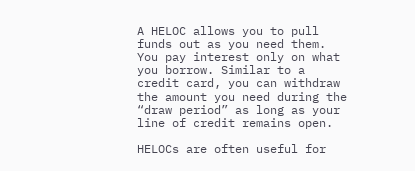A HELOC allows you to pull funds out as you need them. You pay interest only on what you borrow. Similar to a credit card, you can withdraw the amount you need during the “draw period” as long as your line of credit remains open.

HELOCs are often useful for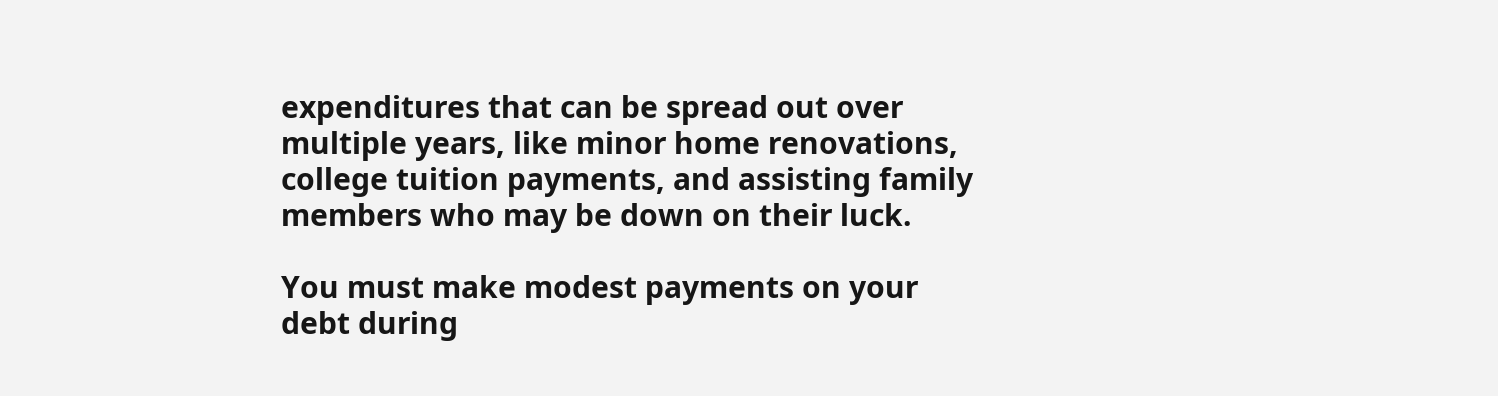expenditures that can be spread out over multiple years, like minor home renovations, college tuition payments, and assisting family members who may be down on their luck.

You must make modest payments on your debt during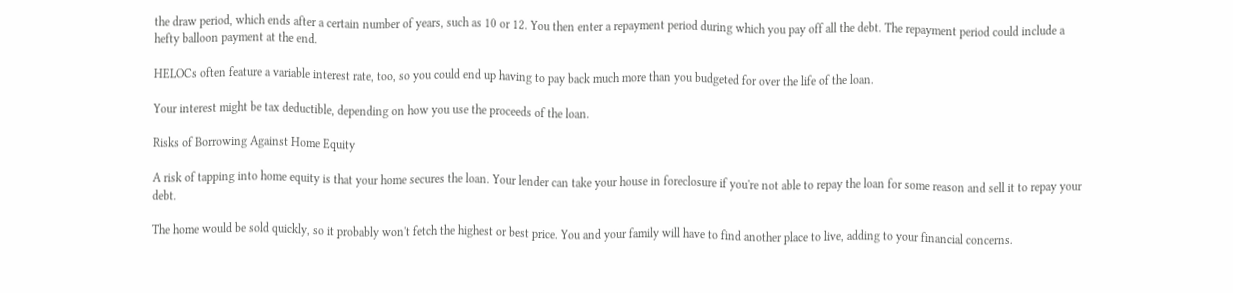the draw period, which ends after a certain number of years, such as 10 or 12. You then enter a repayment period during which you pay off all the debt. The repayment period could include a hefty balloon payment at the end.

HELOCs often feature a variable interest rate, too, so you could end up having to pay back much more than you budgeted for over the life of the loan.

Your interest might be tax deductible, depending on how you use the proceeds of the loan.

Risks of Borrowing Against Home Equity

A risk of tapping into home equity is that your home secures the loan. Your lender can take your house in foreclosure if you're not able to repay the loan for some reason and sell it to repay your debt.

The home would be sold quickly, so it probably won't fetch the highest or best price. You and your family will have to find another place to live, adding to your financial concerns.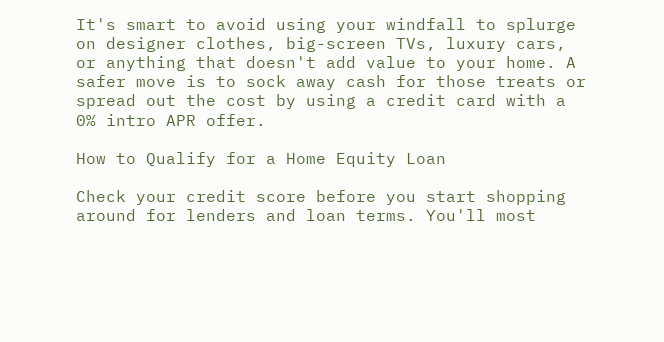It's smart to avoid using your windfall to splurge on designer clothes, big-screen TVs, luxury cars, or anything that doesn't add value to your home. A safer move is to sock away cash for those treats or spread out the cost by using a credit card with a 0% intro APR offer.

How to Qualify for a Home Equity Loan

Check your credit score before you start shopping around for lenders and loan terms. You'll most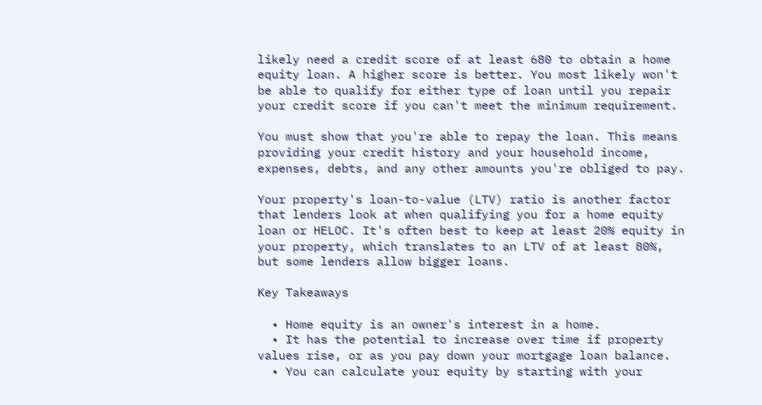likely need a credit score of at least 680 to obtain a home equity loan. A higher score is better. You most likely won't be able to qualify for either type of loan until you repair your credit score if you can't meet the minimum requirement.

You must show that you're able to repay the loan. This means providing your credit history and your household income, expenses, debts, and any other amounts you're obliged to pay.

Your property's loan-to-value (LTV) ratio is another factor that lenders look at when qualifying you for a home equity loan or HELOC. It's often best to keep at least 20% equity in your property, which translates to an LTV of at least 80%, but some lenders allow bigger loans.

Key Takeaways

  • Home equity is an owner's interest in a home.
  • It has the potential to increase over time if property values rise, or as you pay down your mortgage loan balance.
  • You can calculate your equity by starting with your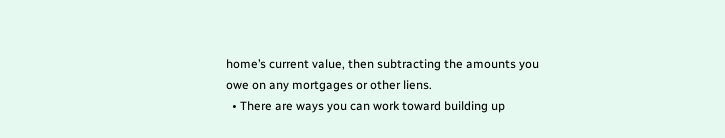home’s current value, then subtracting the amounts you owe on any mortgages or other liens.
  • There are ways you can work toward building up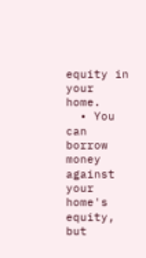equity in your home.
  • You can borrow money against your home's equity, but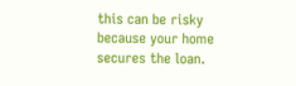this can be risky because your home secures the loan.